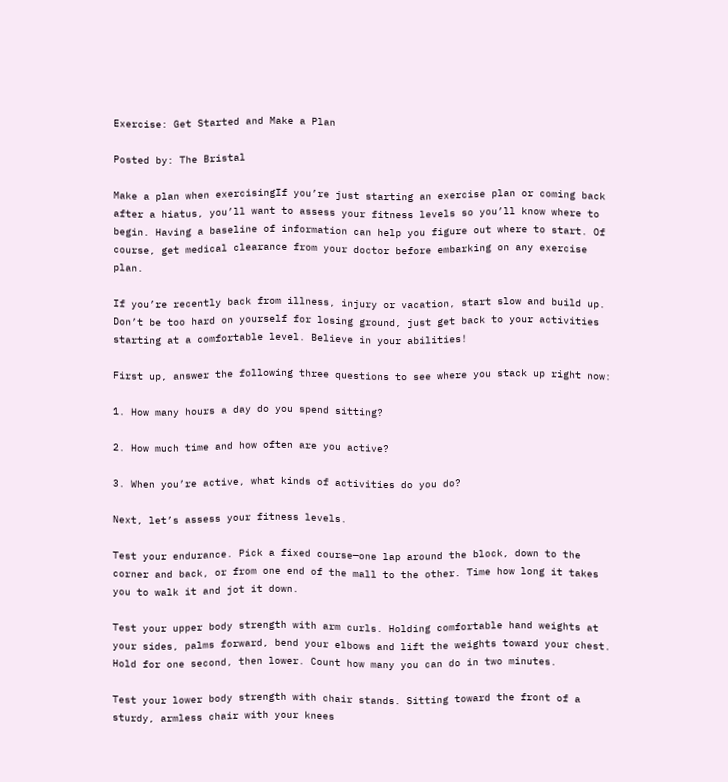Exercise: Get Started and Make a Plan

Posted by: The Bristal

Make a plan when exercisingIf you’re just starting an exercise plan or coming back after a hiatus, you’ll want to assess your fitness levels so you’ll know where to begin. Having a baseline of information can help you figure out where to start. Of course, get medical clearance from your doctor before embarking on any exercise plan.

If you’re recently back from illness, injury or vacation, start slow and build up. Don’t be too hard on yourself for losing ground, just get back to your activities starting at a comfortable level. Believe in your abilities!

First up, answer the following three questions to see where you stack up right now:

1. How many hours a day do you spend sitting?

2. How much time and how often are you active?

3. When you’re active, what kinds of activities do you do?

Next, let’s assess your fitness levels.

Test your endurance. Pick a fixed course—one lap around the block, down to the corner and back, or from one end of the mall to the other. Time how long it takes you to walk it and jot it down.

Test your upper body strength with arm curls. Holding comfortable hand weights at your sides, palms forward, bend your elbows and lift the weights toward your chest. Hold for one second, then lower. Count how many you can do in two minutes.

Test your lower body strength with chair stands. Sitting toward the front of a sturdy, armless chair with your knees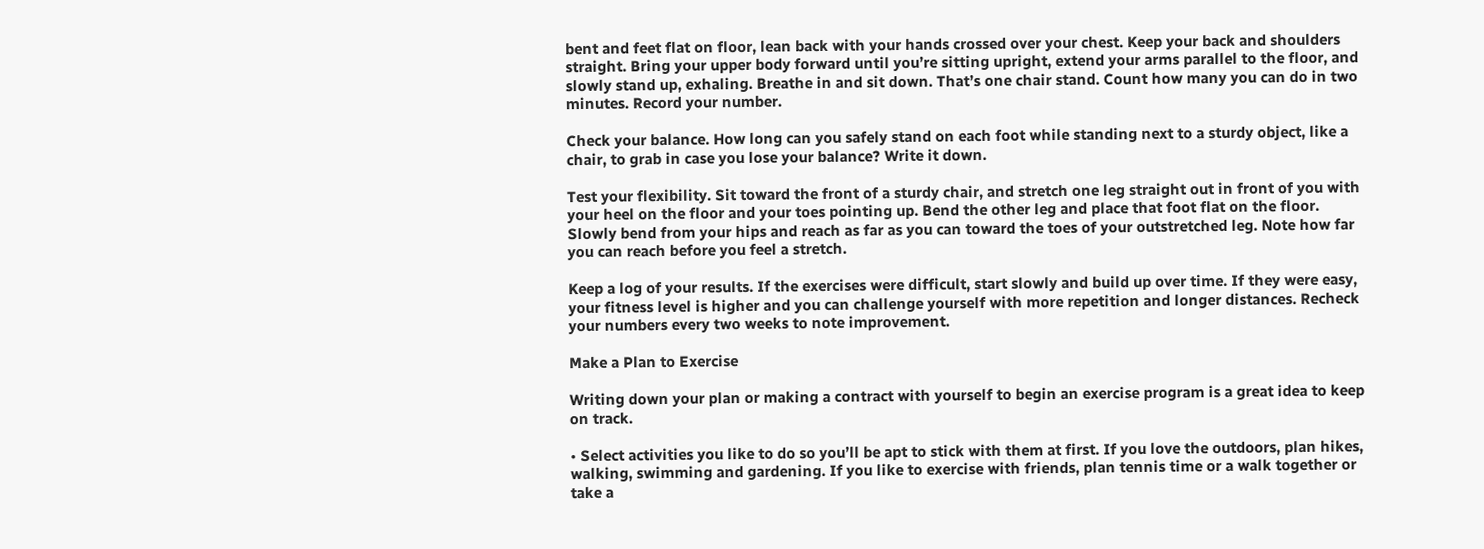bent and feet flat on floor, lean back with your hands crossed over your chest. Keep your back and shoulders straight. Bring your upper body forward until you’re sitting upright, extend your arms parallel to the floor, and slowly stand up, exhaling. Breathe in and sit down. That’s one chair stand. Count how many you can do in two minutes. Record your number.

Check your balance. How long can you safely stand on each foot while standing next to a sturdy object, like a chair, to grab in case you lose your balance? Write it down.

Test your flexibility. Sit toward the front of a sturdy chair, and stretch one leg straight out in front of you with your heel on the floor and your toes pointing up. Bend the other leg and place that foot flat on the floor. Slowly bend from your hips and reach as far as you can toward the toes of your outstretched leg. Note how far you can reach before you feel a stretch.

Keep a log of your results. If the exercises were difficult, start slowly and build up over time. If they were easy, your fitness level is higher and you can challenge yourself with more repetition and longer distances. Recheck your numbers every two weeks to note improvement.

Make a Plan to Exercise

Writing down your plan or making a contract with yourself to begin an exercise program is a great idea to keep on track.

• Select activities you like to do so you’ll be apt to stick with them at first. If you love the outdoors, plan hikes, walking, swimming and gardening. If you like to exercise with friends, plan tennis time or a walk together or take a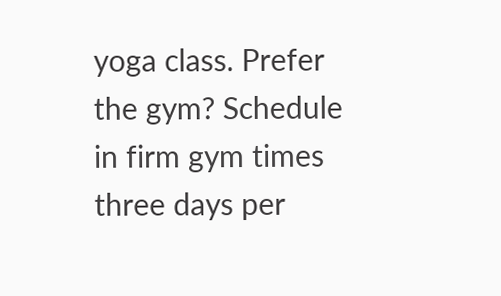yoga class. Prefer the gym? Schedule in firm gym times three days per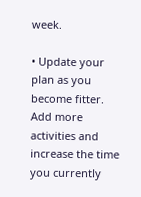week.

• Update your plan as you become fitter. Add more activities and increase the time you currently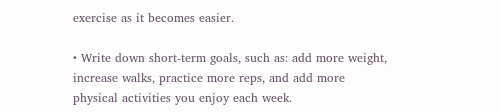exercise as it becomes easier.

• Write down short-term goals, such as: add more weight, increase walks, practice more reps, and add more physical activities you enjoy each week.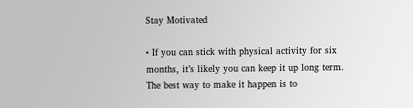Stay Motivated

• If you can stick with physical activity for six months, it’s likely you can keep it up long term. The best way to make it happen is to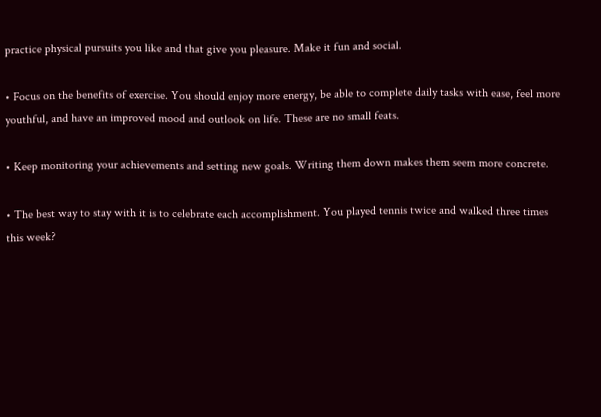practice physical pursuits you like and that give you pleasure. Make it fun and social.

• Focus on the benefits of exercise. You should enjoy more energy, be able to complete daily tasks with ease, feel more youthful, and have an improved mood and outlook on life. These are no small feats.

• Keep monitoring your achievements and setting new goals. Writing them down makes them seem more concrete.

• The best way to stay with it is to celebrate each accomplishment. You played tennis twice and walked three times this week?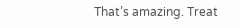That’s amazing. Treat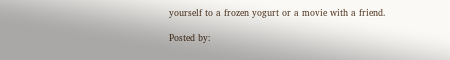yourself to a frozen yogurt or a movie with a friend.

Posted by: